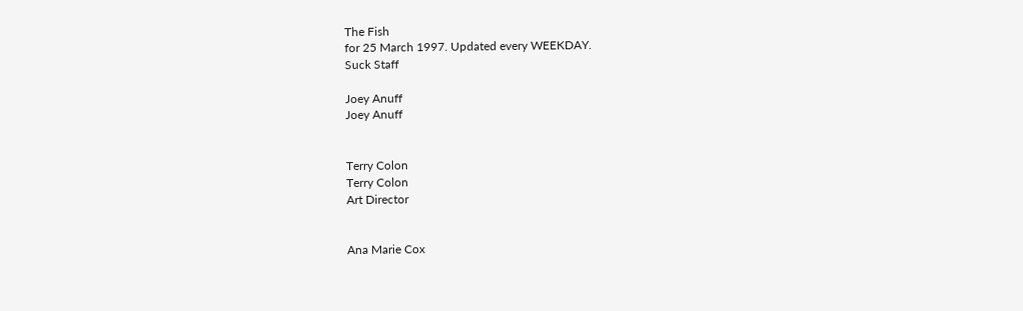The Fish
for 25 March 1997. Updated every WEEKDAY.
Suck Staff

Joey Anuff
Joey Anuff


Terry Colon
Terry Colon
Art Director


Ana Marie Cox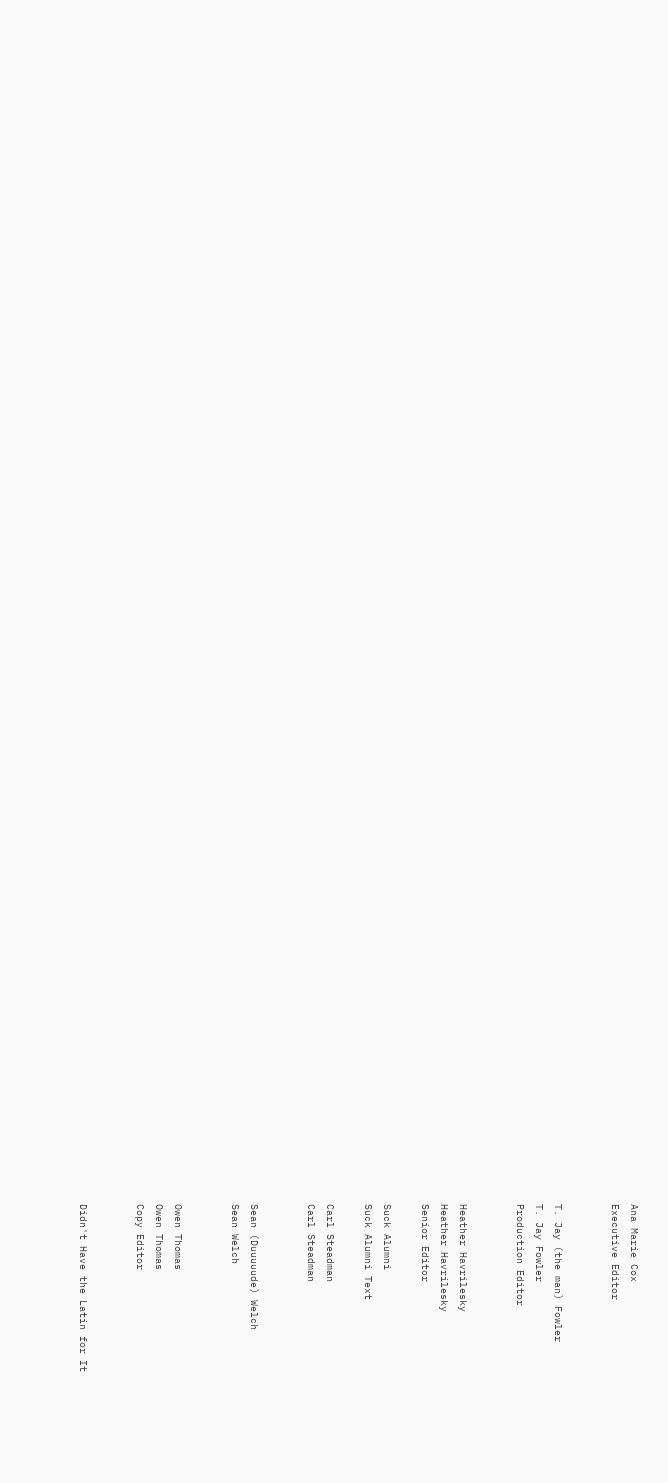Ana Marie Cox
Executive Editor


T. Jay (the man) Fowler
T. Jay Fowler
Production Editor


Heather Havrilesky
Heather Havrilesky
Senior Editor

Suck Alumni
Suck Alumni Text

Carl Steadman
Carl Steadman


Sean (Duuuuude) Welch
Sean Welch


Owen Thomas
Owen Thomas
Copy Editor


Didn't Have the Latin for It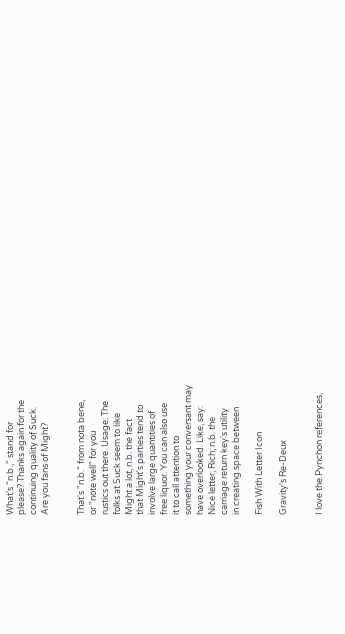What's "n.b.," stand for
please? Thanks again for the
continuing quality of Suck.
Are you fans of Might?


That's "n.b." from nota bene,
or "note well" for you
rustics out there. Usage: The
folks at Suck seem to like
Might a lot, n.b. the fact
that Might's parties tend to
involve large quantities of
free liquor. You can also use
it to call attention to
something your conversant may
have overlooked. Like, say:
Nice letter, Rich; n.b. the
carriage return key's utility
in creating space between

Fish With Letter Icon

Gravity's Re-Deux


I love the Pynchon references,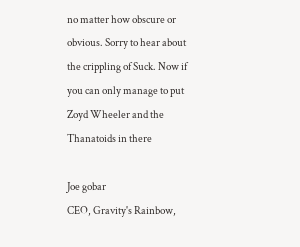no matter how obscure or
obvious. Sorry to hear about
the crippling of Suck. Now if
you can only manage to put
Zoyd Wheeler and the
Thanatoids in there

Joe gobar
CEO, Gravity's Rainbow,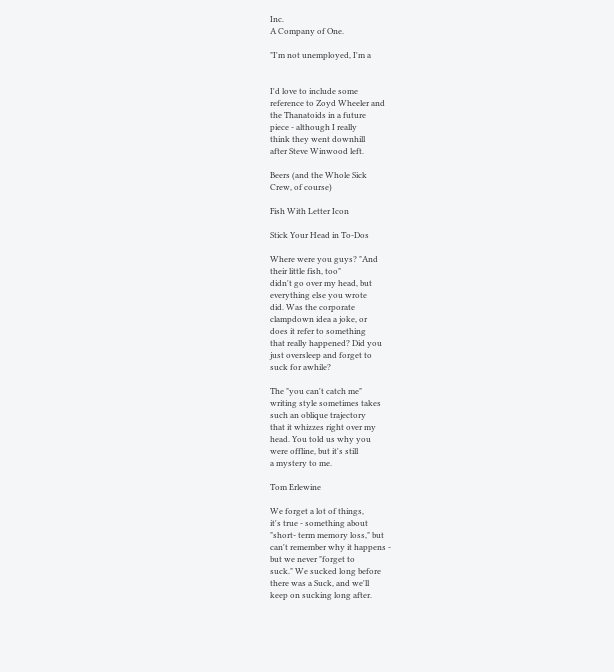Inc.
A Company of One.

"I'm not unemployed, I'm a


I'd love to include some
reference to Zoyd Wheeler and
the Thanatoids in a future
piece - although I really
think they went downhill
after Steve Winwood left.

Beers (and the Whole Sick
Crew, of course)

Fish With Letter Icon

Stick Your Head in To-Dos

Where were you guys? "And
their little fish, too"
didn't go over my head, but
everything else you wrote
did. Was the corporate
clampdown idea a joke, or
does it refer to something
that really happened? Did you
just oversleep and forget to
suck for awhile?

The "you can't catch me"
writing style sometimes takes
such an oblique trajectory
that it whizzes right over my
head. You told us why you
were offline, but it's still
a mystery to me.

Tom Erlewine

We forget a lot of things,
it's true - something about
"short- term memory loss," but
can't remember why it happens -
but we never "forget to
suck." We sucked long before
there was a Suck, and we'll
keep on sucking long after.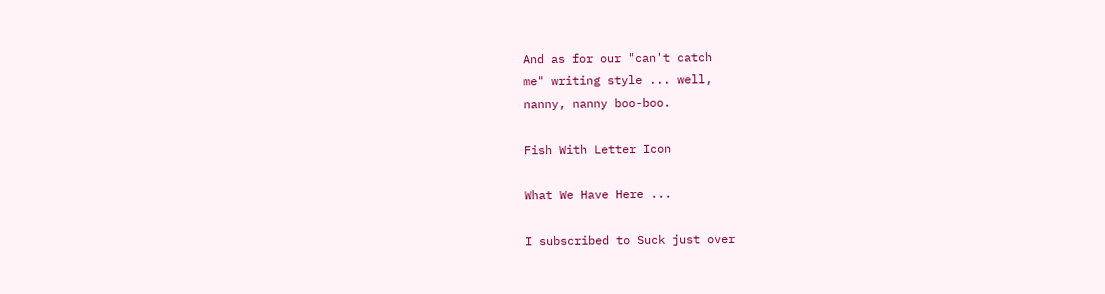And as for our "can't catch
me" writing style ... well,
nanny, nanny boo-boo.

Fish With Letter Icon

What We Have Here ...

I subscribed to Suck just over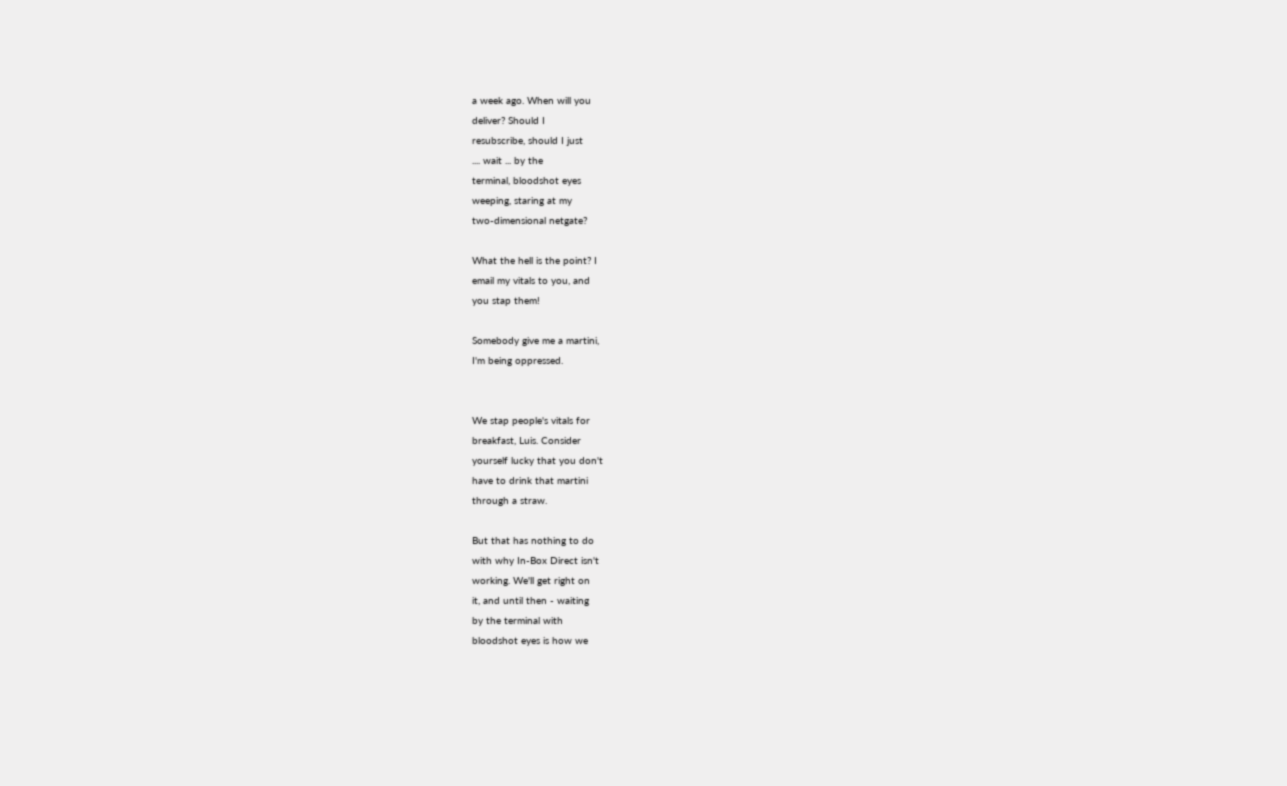a week ago. When will you
deliver? Should I
resubscribe, should I just
.... wait ... by the
terminal, bloodshot eyes
weeping, staring at my
two-dimensional netgate?

What the hell is the point? I
email my vitals to you, and
you stap them!

Somebody give me a martini,
I'm being oppressed.


We stap people's vitals for
breakfast, Luis. Consider
yourself lucky that you don't
have to drink that martini
through a straw.

But that has nothing to do
with why In-Box Direct isn't
working. We'll get right on
it, and until then - waiting
by the terminal with
bloodshot eyes is how we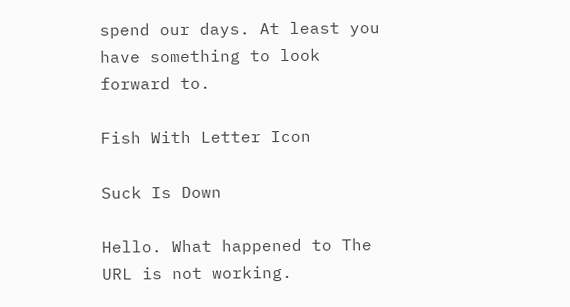spend our days. At least you
have something to look
forward to.

Fish With Letter Icon

Suck Is Down

Hello. What happened to The
URL is not working.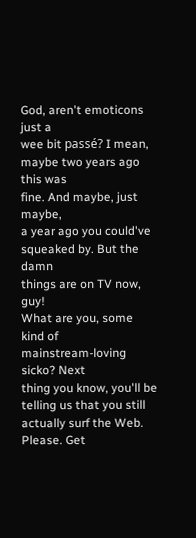God, aren't emoticons just a
wee bit passé? I mean,
maybe two years ago this was
fine. And maybe, just maybe,
a year ago you could've
squeaked by. But the damn
things are on TV now, guy!
What are you, some kind of
mainstream-loving sicko? Next
thing you know, you'll be
telling us that you still
actually surf the Web.
Please. Get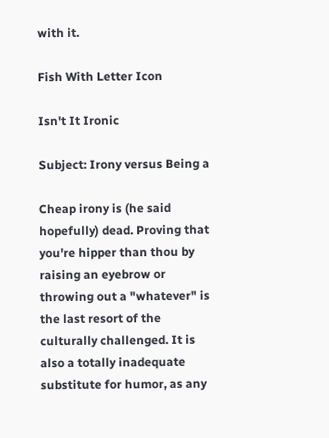with it.

Fish With Letter Icon

Isn't It Ironic

Subject: Irony versus Being a

Cheap irony is (he said
hopefully) dead. Proving that
you're hipper than thou by
raising an eyebrow or
throwing out a "whatever" is
the last resort of the
culturally challenged. It is
also a totally inadequate
substitute for humor, as any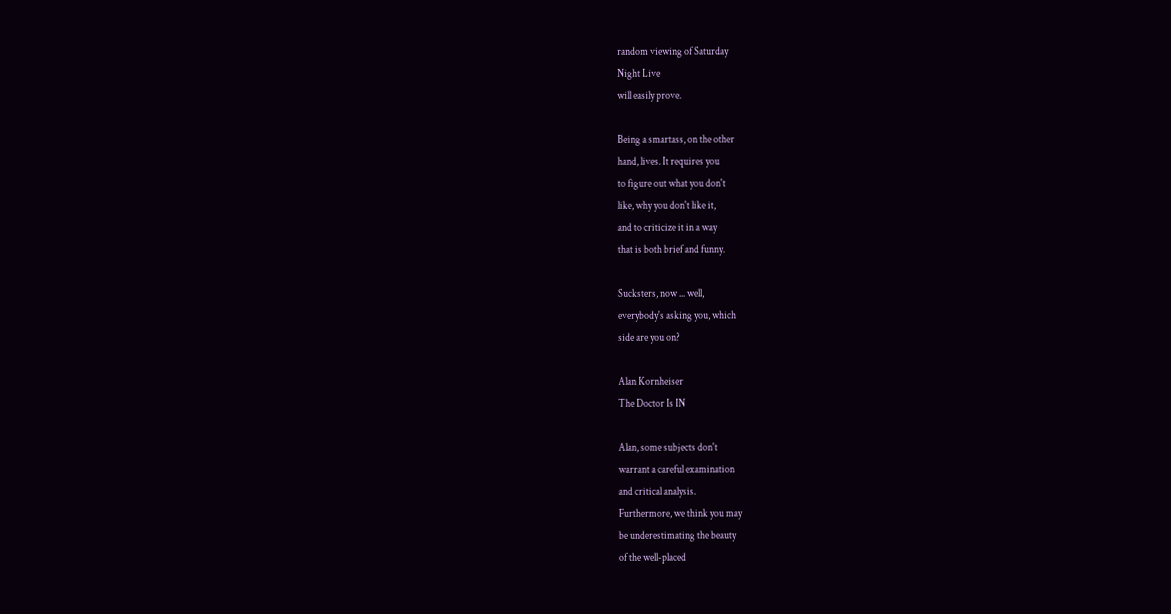random viewing of Saturday
Night Live
will easily prove.

Being a smartass, on the other
hand, lives. It requires you
to figure out what you don't
like, why you don't like it,
and to criticize it in a way
that is both brief and funny.

Sucksters, now ... well,
everybody's asking you, which
side are you on?

Alan Kornheiser
The Doctor Is IN

Alan, some subjects don't
warrant a careful examination
and critical analysis.
Furthermore, we think you may
be underestimating the beauty
of the well-placed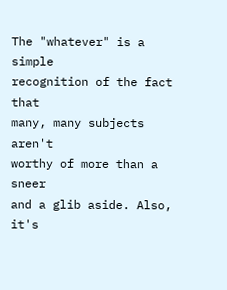The "whatever" is a simple
recognition of the fact that
many, many subjects aren't
worthy of more than a sneer
and a glib aside. Also, it's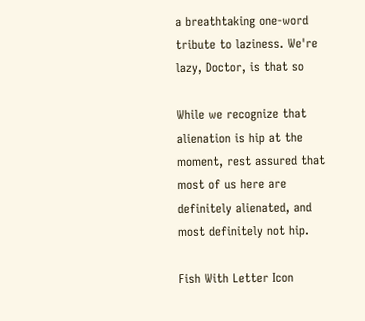a breathtaking one-word
tribute to laziness. We're
lazy, Doctor, is that so

While we recognize that
alienation is hip at the
moment, rest assured that
most of us here are
definitely alienated, and
most definitely not hip.

Fish With Letter Icon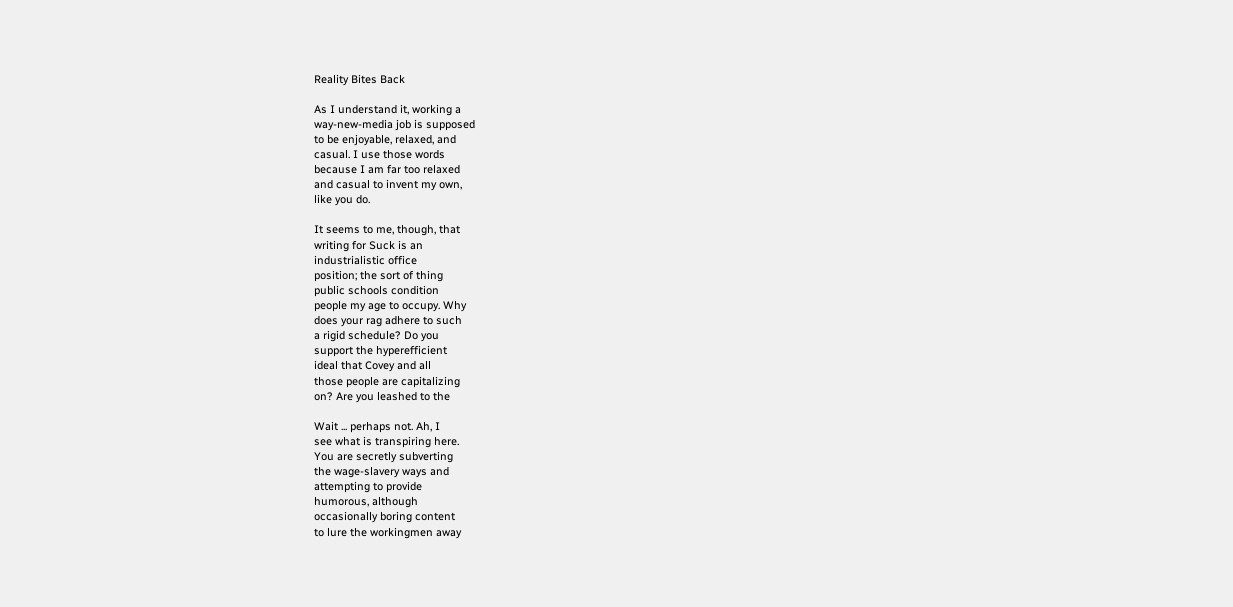Reality Bites Back

As I understand it, working a
way-new-media job is supposed
to be enjoyable, relaxed, and
casual. I use those words
because I am far too relaxed
and casual to invent my own,
like you do.

It seems to me, though, that
writing for Suck is an
industrialistic office
position; the sort of thing
public schools condition
people my age to occupy. Why
does your rag adhere to such
a rigid schedule? Do you
support the hyperefficient
ideal that Covey and all
those people are capitalizing
on? Are you leashed to the

Wait ... perhaps not. Ah, I
see what is transpiring here.
You are secretly subverting
the wage-slavery ways and
attempting to provide
humorous, although
occasionally boring content
to lure the workingmen away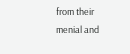from their menial and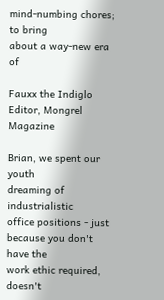mind-numbing chores; to bring
about a way-new era of

Fauxx the Indiglo
Editor, Mongrel Magazine

Brian, we spent our youth
dreaming of industrialistic
office positions - just
because you don't have the
work ethic required, doesn't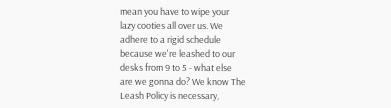mean you have to wipe your
lazy cooties all over us. We
adhere to a rigid schedule
because we're leashed to our
desks from 9 to 5 - what else
are we gonna do? We know The
Leash Policy is necessary,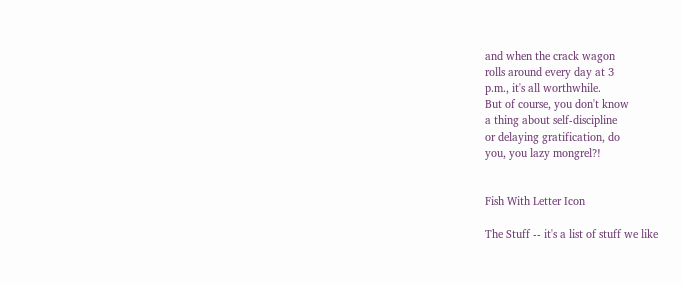and when the crack wagon
rolls around every day at 3
p.m., it's all worthwhile.
But of course, you don't know
a thing about self-discipline
or delaying gratification, do
you, you lazy mongrel?!


Fish With Letter Icon

The Stuff -- it's a list of stuff we like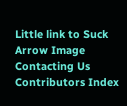Little link to Suck
Arrow Image
Contacting Us
Contributors Index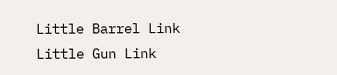Little Barrel Link
Little Gun Link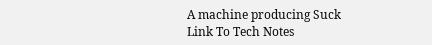A machine producing Suck
Link To Tech Notes